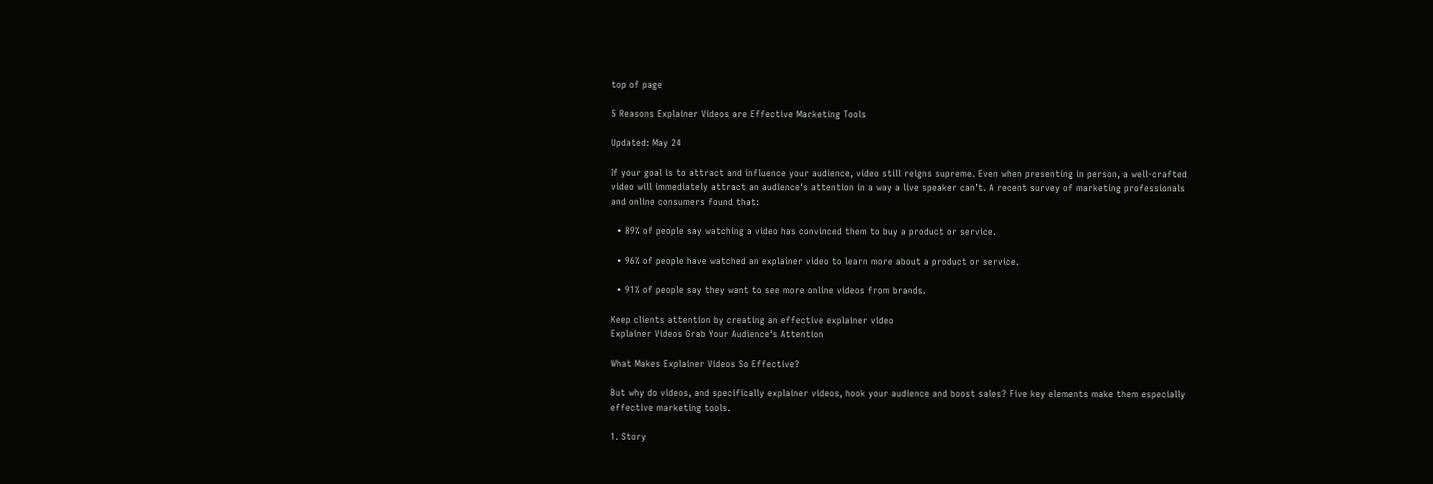top of page

5 Reasons Explainer Videos are Effective Marketing Tools

Updated: May 24

If your goal is to attract and influence your audience, video still reigns supreme. Even when presenting in person, a well-crafted video will immediately attract an audience's attention in a way a live speaker can’t. A recent survey of marketing professionals and online consumers found that:

  • 89% of people say watching a video has convinced them to buy a product or service.

  • 96% of people have watched an explainer video to learn more about a product or service.

  • 91% of people say they want to see more online videos from brands.

Keep clients attention by creating an effective explainer video
Explainer Videos Grab Your Audience's Attention

What Makes Explainer Videos So Effective?

But why do videos, and specifically explainer videos, hook your audience and boost sales? Five key elements make them especially effective marketing tools.

1. Story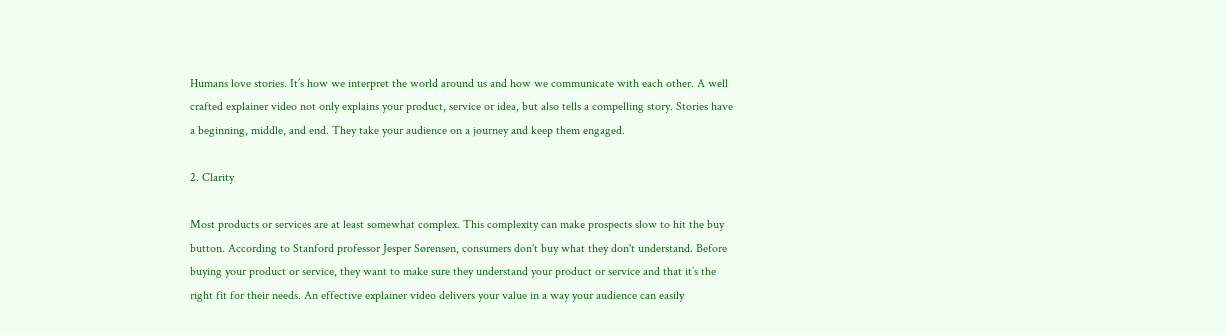Humans love stories. It’s how we interpret the world around us and how we communicate with each other. A well crafted explainer video not only explains your product, service or idea, but also tells a compelling story. Stories have a beginning, middle, and end. They take your audience on a journey and keep them engaged.

2. Clarity

Most products or services are at least somewhat complex. This complexity can make prospects slow to hit the buy button. According to Stanford professor Jesper Sørensen, consumers don't buy what they don't understand. Before buying your product or service, they want to make sure they understand your product or service and that it’s the right fit for their needs. An effective explainer video delivers your value in a way your audience can easily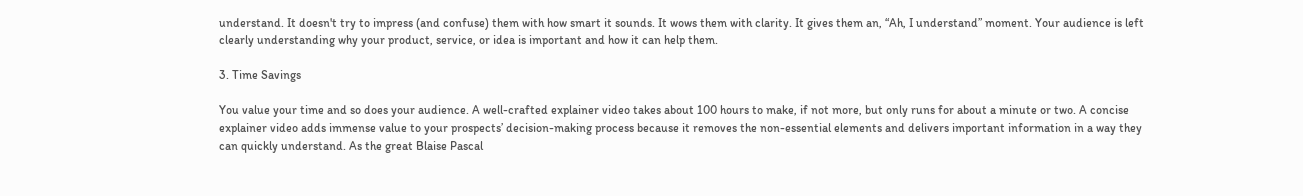understand. It doesn't try to impress (and confuse) them with how smart it sounds. It wows them with clarity. It gives them an, “Ah, I understand” moment. Your audience is left clearly understanding why your product, service, or idea is important and how it can help them.

3. Time Savings

You value your time and so does your audience. A well-crafted explainer video takes about 100 hours to make, if not more, but only runs for about a minute or two. A concise explainer video adds immense value to your prospects’ decision-making process because it removes the non-essential elements and delivers important information in a way they can quickly understand. As the great Blaise Pascal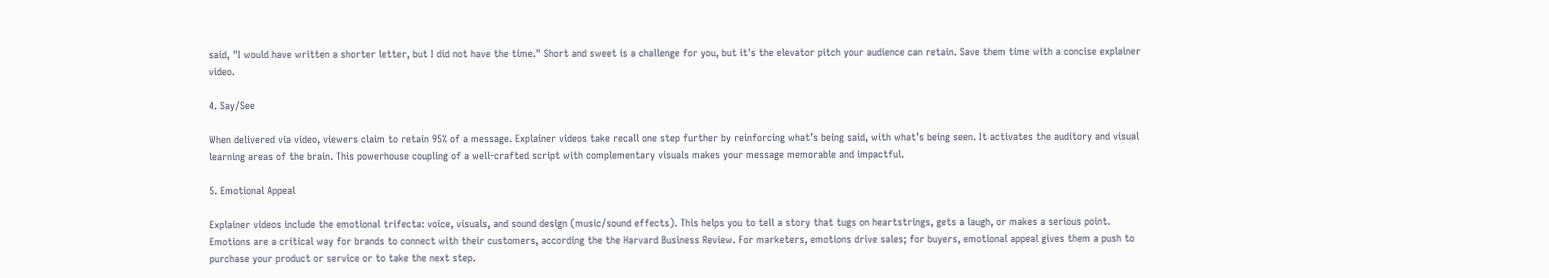said, "I would have written a shorter letter, but I did not have the time." Short and sweet is a challenge for you, but it's the elevator pitch your audience can retain. Save them time with a concise explainer video.

4. Say/See

When delivered via video, viewers claim to retain 95% of a message. Explainer videos take recall one step further by reinforcing what’s being said, with what’s being seen. It activates the auditory and visual learning areas of the brain. This powerhouse coupling of a well-crafted script with complementary visuals makes your message memorable and impactful.

5. Emotional Appeal

Explainer videos include the emotional trifecta: voice, visuals, and sound design (music/sound effects). This helps you to tell a story that tugs on heartstrings, gets a laugh, or makes a serious point. Emotions are a critical way for brands to connect with their customers, according the the Harvard Business Review. For marketers, emotions drive sales; for buyers, emotional appeal gives them a push to purchase your product or service or to take the next step.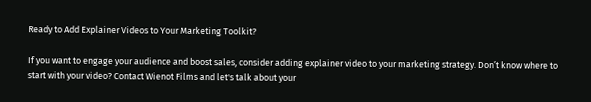Ready to Add Explainer Videos to Your Marketing Toolkit?

If you want to engage your audience and boost sales, consider adding explainer video to your marketing strategy. Don’t know where to start with your video? Contact Wienot Films and let's talk about your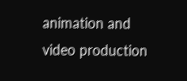animation and video production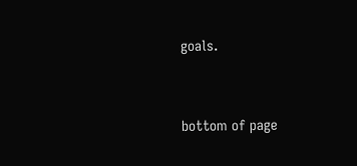goals.


bottom of page